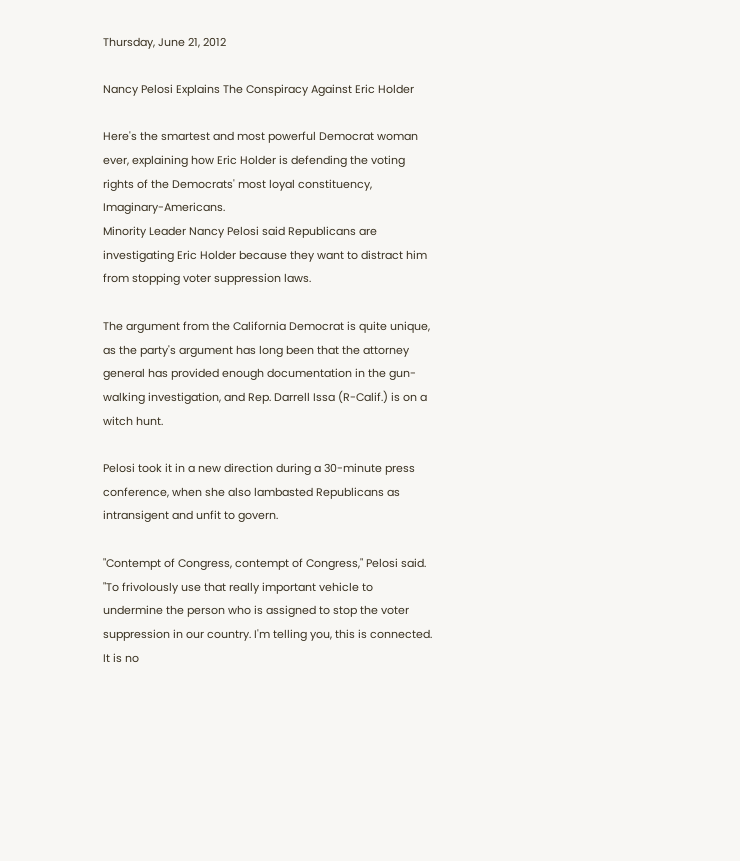Thursday, June 21, 2012

Nancy Pelosi Explains The Conspiracy Against Eric Holder

Here's the smartest and most powerful Democrat woman ever, explaining how Eric Holder is defending the voting rights of the Democrats' most loyal constituency, Imaginary-Americans.
Minority Leader Nancy Pelosi said Republicans are investigating Eric Holder because they want to distract him from stopping voter suppression laws.

The argument from the California Democrat is quite unique, as the party's argument has long been that the attorney general has provided enough documentation in the gun-walking investigation, and Rep. Darrell Issa (R-Calif.) is on a witch hunt.

Pelosi took it in a new direction during a 30-minute press conference, when she also lambasted Republicans as intransigent and unfit to govern.

"Contempt of Congress, contempt of Congress," Pelosi said. "To frivolously use that really important vehicle to undermine the person who is assigned to stop the voter suppression in our country. I'm telling you, this is connected. It is no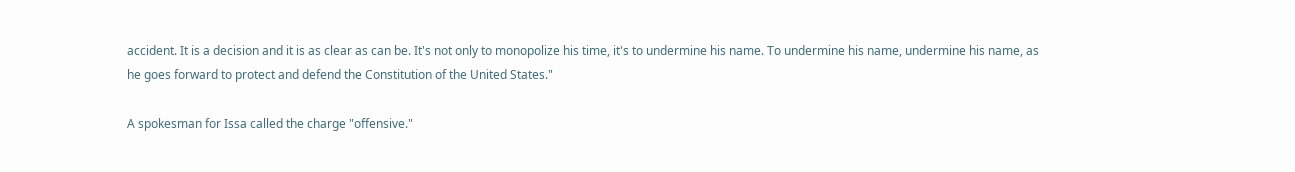accident. It is a decision and it is as clear as can be. It's not only to monopolize his time, it's to undermine his name. To undermine his name, undermine his name, as he goes forward to protect and defend the Constitution of the United States."

A spokesman for Issa called the charge "offensive."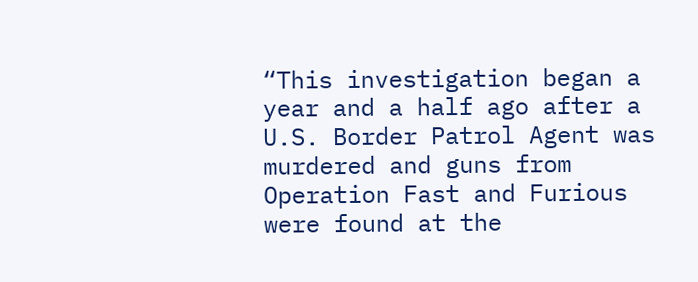“This investigation began a year and a half ago after a U.S. Border Patrol Agent was murdered and guns from Operation Fast and Furious were found at the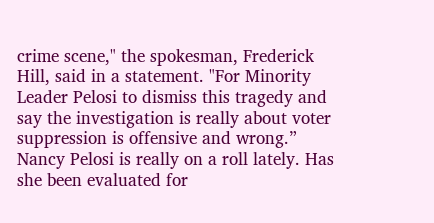crime scene," the spokesman, Frederick Hill, said in a statement. "For Minority Leader Pelosi to dismiss this tragedy and say the investigation is really about voter suppression is offensive and wrong.”
Nancy Pelosi is really on a roll lately. Has she been evaluated for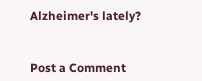Alzheimer's lately?


Post a Comment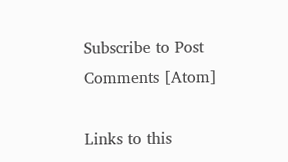Subscribe to Post Comments [Atom]

Links to this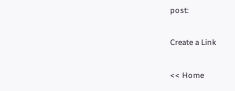post:

Create a Link

<< Home